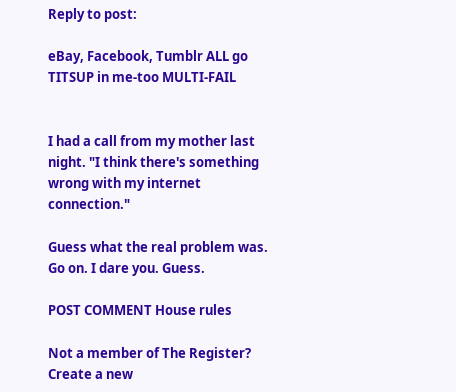Reply to post:

eBay, Facebook, Tumblr ALL go TITSUP in me-too MULTI-FAIL


I had a call from my mother last night. "I think there's something wrong with my internet connection."

Guess what the real problem was. Go on. I dare you. Guess.

POST COMMENT House rules

Not a member of The Register? Create a new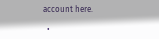account here.

  •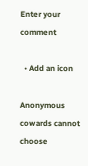Enter your comment

  • Add an icon

Anonymous cowards cannot choose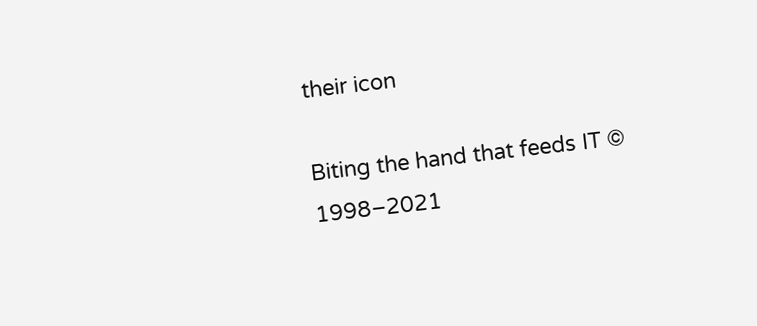their icon

Biting the hand that feeds IT © 1998–2021